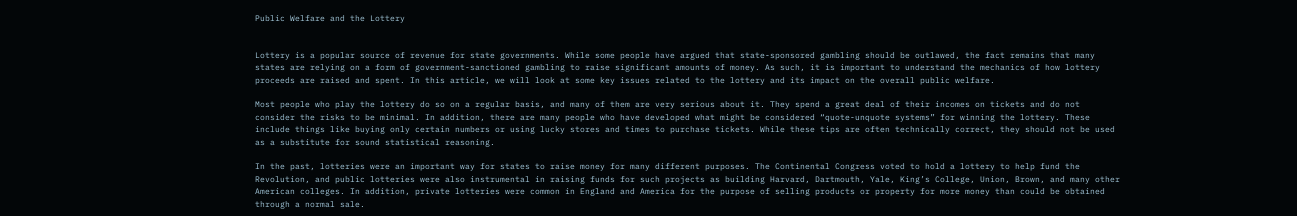Public Welfare and the Lottery


Lottery is a popular source of revenue for state governments. While some people have argued that state-sponsored gambling should be outlawed, the fact remains that many states are relying on a form of government-sanctioned gambling to raise significant amounts of money. As such, it is important to understand the mechanics of how lottery proceeds are raised and spent. In this article, we will look at some key issues related to the lottery and its impact on the overall public welfare.

Most people who play the lottery do so on a regular basis, and many of them are very serious about it. They spend a great deal of their incomes on tickets and do not consider the risks to be minimal. In addition, there are many people who have developed what might be considered “quote-unquote systems” for winning the lottery. These include things like buying only certain numbers or using lucky stores and times to purchase tickets. While these tips are often technically correct, they should not be used as a substitute for sound statistical reasoning.

In the past, lotteries were an important way for states to raise money for many different purposes. The Continental Congress voted to hold a lottery to help fund the Revolution, and public lotteries were also instrumental in raising funds for such projects as building Harvard, Dartmouth, Yale, King’s College, Union, Brown, and many other American colleges. In addition, private lotteries were common in England and America for the purpose of selling products or property for more money than could be obtained through a normal sale.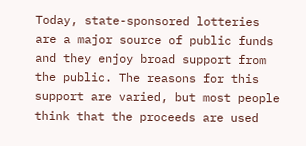Today, state-sponsored lotteries are a major source of public funds and they enjoy broad support from the public. The reasons for this support are varied, but most people think that the proceeds are used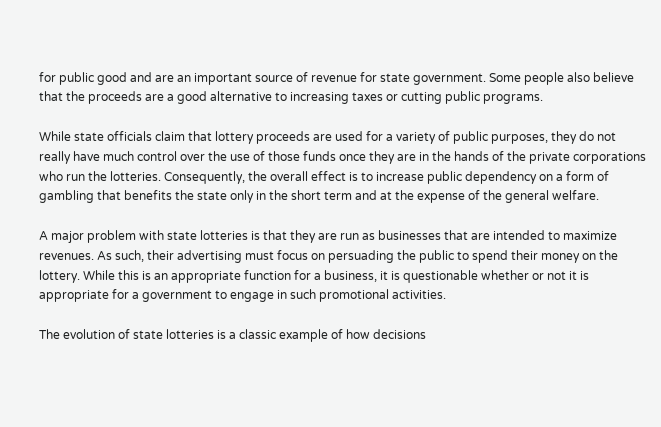for public good and are an important source of revenue for state government. Some people also believe that the proceeds are a good alternative to increasing taxes or cutting public programs.

While state officials claim that lottery proceeds are used for a variety of public purposes, they do not really have much control over the use of those funds once they are in the hands of the private corporations who run the lotteries. Consequently, the overall effect is to increase public dependency on a form of gambling that benefits the state only in the short term and at the expense of the general welfare.

A major problem with state lotteries is that they are run as businesses that are intended to maximize revenues. As such, their advertising must focus on persuading the public to spend their money on the lottery. While this is an appropriate function for a business, it is questionable whether or not it is appropriate for a government to engage in such promotional activities.

The evolution of state lotteries is a classic example of how decisions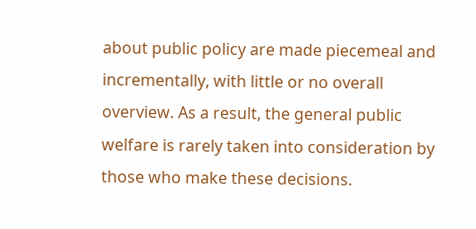about public policy are made piecemeal and incrementally, with little or no overall overview. As a result, the general public welfare is rarely taken into consideration by those who make these decisions.